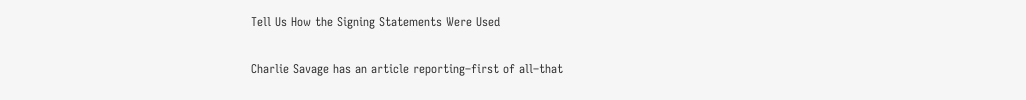Tell Us How the Signing Statements Were Used

Charlie Savage has an article reporting–first of all–that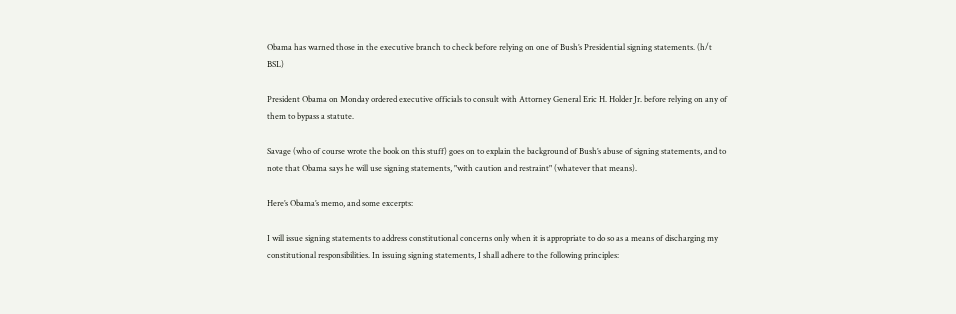Obama has warned those in the executive branch to check before relying on one of Bush’s Presidential signing statements. (h/t BSL)

President Obama on Monday ordered executive officials to consult with Attorney General Eric H. Holder Jr. before relying on any of them to bypass a statute.

Savage (who of course wrote the book on this stuff) goes on to explain the background of Bush’s abuse of signing statements, and to note that Obama says he will use signing statements, "with caution and restraint" (whatever that means).

Here’s Obama’s memo, and some excerpts:

I will issue signing statements to address constitutional concerns only when it is appropriate to do so as a means of discharging my constitutional responsibilities. In issuing signing statements, I shall adhere to the following principles: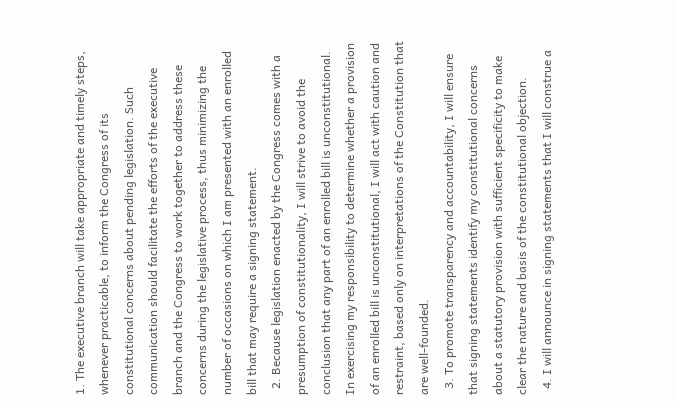1. The executive branch will take appropriate and timely steps, whenever practicable, to inform the Congress of its constitutional concerns about pending legislation. Such communication should facilitate the efforts of the executive branch and the Congress to work together to address these concerns during the legislative process, thus minimizing the number of occasions on which I am presented with an enrolled bill that may require a signing statement.
  2. Because legislation enacted by the Congress comes with a presumption of constitutionality, I will strive to avoid the conclusion that any part of an enrolled bill is unconstitutional. In exercising my responsibility to determine whether a provision of an enrolled bill is unconstitutional, I will act with caution and restraint, based only on interpretations of the Constitution that are well-founded.
  3. To promote transparency and accountability, I will ensure that signing statements identify my constitutional concerns about a statutory provision with sufficient specificity to make clear the nature and basis of the constitutional objection.
  4. I will announce in signing statements that I will construe a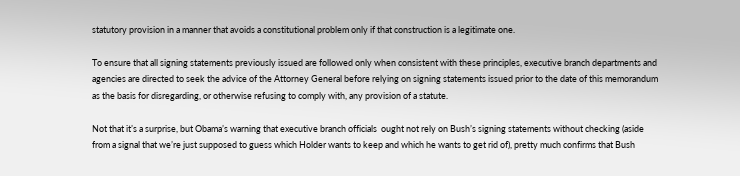statutory provision in a manner that avoids a constitutional problem only if that construction is a legitimate one.

To ensure that all signing statements previously issued are followed only when consistent with these principles, executive branch departments and agencies are directed to seek the advice of the Attorney General before relying on signing statements issued prior to the date of this memorandum as the basis for disregarding, or otherwise refusing to comply with, any provision of a statute.

Not that it’s a surprise, but Obama’s warning that executive branch officials  ought not rely on Bush’s signing statements without checking (aside from a signal that we’re just supposed to guess which Holder wants to keep and which he wants to get rid of), pretty much confirms that Bush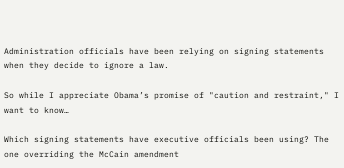Administration officials have been relying on signing statements when they decide to ignore a law.

So while I appreciate Obama’s promise of "caution and restraint," I want to know…

Which signing statements have executive officials been using? The one overriding the McCain amendment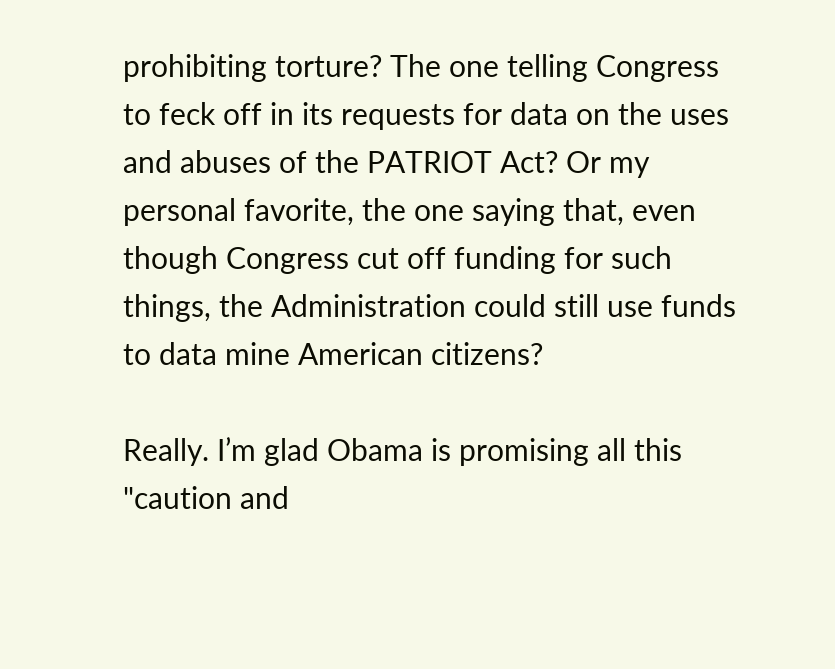prohibiting torture? The one telling Congress to feck off in its requests for data on the uses and abuses of the PATRIOT Act? Or my personal favorite, the one saying that, even though Congress cut off funding for such things, the Administration could still use funds to data mine American citizens?

Really. I’m glad Obama is promising all this "caution and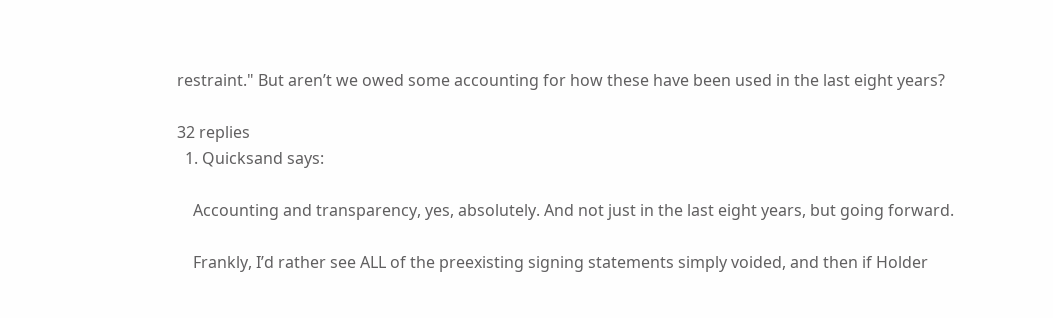restraint." But aren’t we owed some accounting for how these have been used in the last eight years?

32 replies
  1. Quicksand says:

    Accounting and transparency, yes, absolutely. And not just in the last eight years, but going forward.

    Frankly, I’d rather see ALL of the preexisting signing statements simply voided, and then if Holder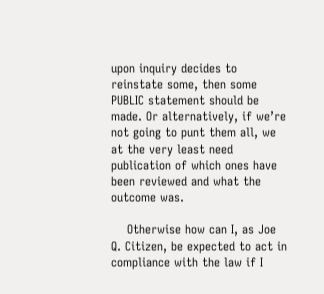upon inquiry decides to reinstate some, then some PUBLIC statement should be made. Or alternatively, if we’re not going to punt them all, we at the very least need publication of which ones have been reviewed and what the outcome was.

    Otherwise how can I, as Joe Q. Citizen, be expected to act in compliance with the law if I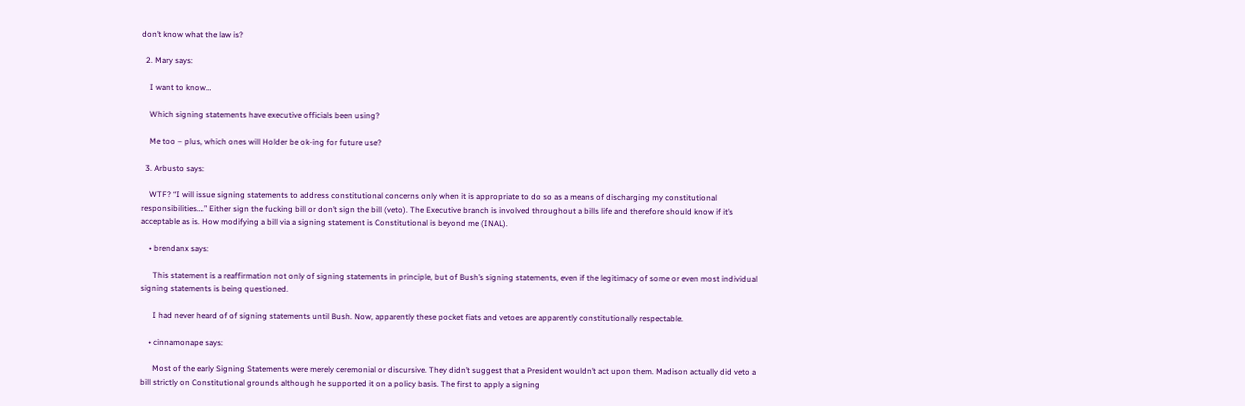don’t know what the law is?

  2. Mary says:

    I want to know…

    Which signing statements have executive officials been using?

    Me too – plus, which ones will Holder be ok-ing for future use?

  3. Arbusto says:

    WTF? “I will issue signing statements to address constitutional concerns only when it is appropriate to do so as a means of discharging my constitutional responsibilities….” Either sign the fucking bill or don’t sign the bill (veto). The Executive branch is involved throughout a bills life and therefore should know if it’s acceptable as is. How modifying a bill via a signing statement is Constitutional is beyond me (INAL).

    • brendanx says:

      This statement is a reaffirmation not only of signing statements in principle, but of Bush’s signing statements, even if the legitimacy of some or even most individual signing statements is being questioned.

      I had never heard of of signing statements until Bush. Now, apparently these pocket fiats and vetoes are apparently constitutionally respectable.

    • cinnamonape says:

      Most of the early Signing Statements were merely ceremonial or discursive. They didn’t suggest that a President wouldn’t act upon them. Madison actually did veto a bill strictly on Constitutional grounds although he supported it on a policy basis. The first to apply a signing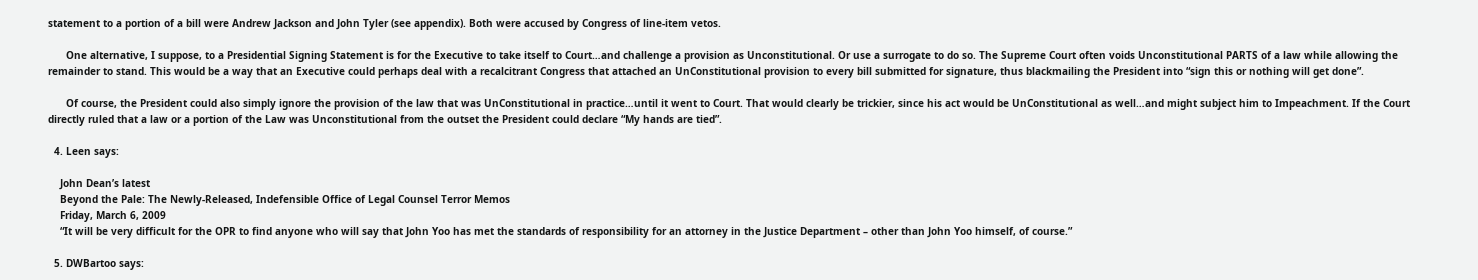statement to a portion of a bill were Andrew Jackson and John Tyler (see appendix). Both were accused by Congress of line-item vetos.

      One alternative, I suppose, to a Presidential Signing Statement is for the Executive to take itself to Court…and challenge a provision as Unconstitutional. Or use a surrogate to do so. The Supreme Court often voids Unconstitutional PARTS of a law while allowing the remainder to stand. This would be a way that an Executive could perhaps deal with a recalcitrant Congress that attached an UnConstitutional provision to every bill submitted for signature, thus blackmailing the President into “sign this or nothing will get done”.

      Of course, the President could also simply ignore the provision of the law that was UnConstitutional in practice…until it went to Court. That would clearly be trickier, since his act would be UnConstitutional as well…and might subject him to Impeachment. If the Court directly ruled that a law or a portion of the Law was Unconstitutional from the outset the President could declare “My hands are tied”.

  4. Leen says:

    John Dean’s latest
    Beyond the Pale: The Newly-Released, Indefensible Office of Legal Counsel Terror Memos
    Friday, March 6, 2009
    “It will be very difficult for the OPR to find anyone who will say that John Yoo has met the standards of responsibility for an attorney in the Justice Department – other than John Yoo himself, of course.”

  5. DWBartoo says: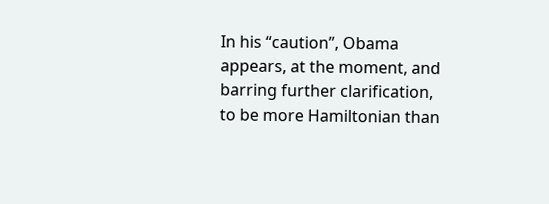In his “caution”, Obama appears, at the moment, and barring further clarification, to be more Hamiltonian than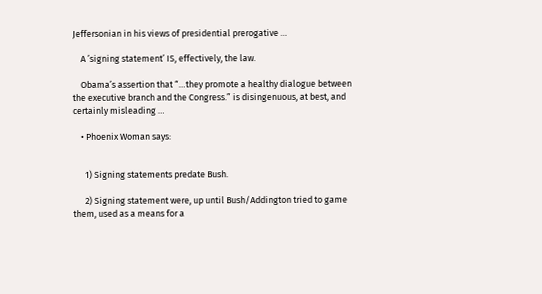Jeffersonian in his views of presidential prerogative …

    A ’signing statement’ IS, effectively, the law.

    Obama’s assertion that “…they promote a healthy dialogue between the executive branch and the Congress.” is disingenuous, at best, and certainly misleading …

    • Phoenix Woman says:


      1) Signing statements predate Bush.

      2) Signing statement were, up until Bush/Addington tried to game them, used as a means for a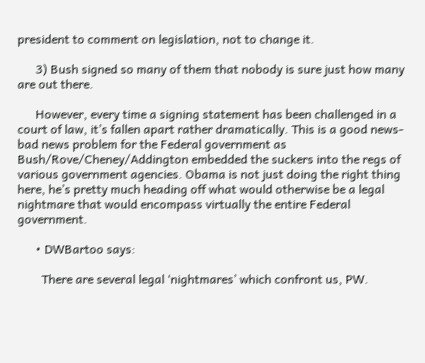president to comment on legislation, not to change it.

      3) Bush signed so many of them that nobody is sure just how many are out there.

      However, every time a signing statement has been challenged in a court of law, it’s fallen apart rather dramatically. This is a good news-bad news problem for the Federal government as Bush/Rove/Cheney/Addington embedded the suckers into the regs of various government agencies. Obama is not just doing the right thing here, he’s pretty much heading off what would otherwise be a legal nightmare that would encompass virtually the entire Federal government.

      • DWBartoo says:

        There are several legal ‘nightmares’ which confront us, PW.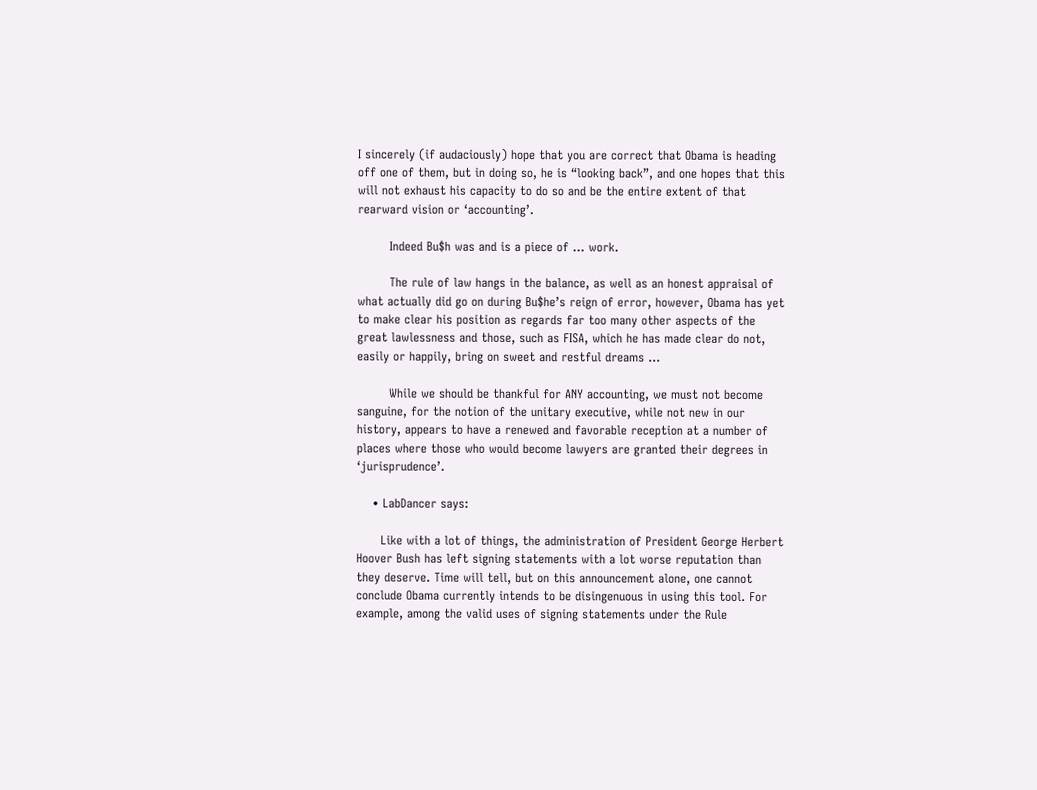I sincerely (if audaciously) hope that you are correct that Obama is heading off one of them, but in doing so, he is “looking back”, and one hopes that this will not exhaust his capacity to do so and be the entire extent of that rearward vision or ‘accounting’.

        Indeed Bu$h was and is a piece of … work.

        The rule of law hangs in the balance, as well as an honest appraisal of what actually did go on during Bu$he’s reign of error, however, Obama has yet to make clear his position as regards far too many other aspects of the great lawlessness and those, such as FISA, which he has made clear do not, easily or happily, bring on sweet and restful dreams …

        While we should be thankful for ANY accounting, we must not become sanguine, for the notion of the unitary executive, while not new in our history, appears to have a renewed and favorable reception at a number of places where those who would become lawyers are granted their degrees in ‘jurisprudence’.

    • LabDancer says:

      Like with a lot of things, the administration of President George Herbert Hoover Bush has left signing statements with a lot worse reputation than they deserve. Time will tell, but on this announcement alone, one cannot conclude Obama currently intends to be disingenuous in using this tool. For example, among the valid uses of signing statements under the Rule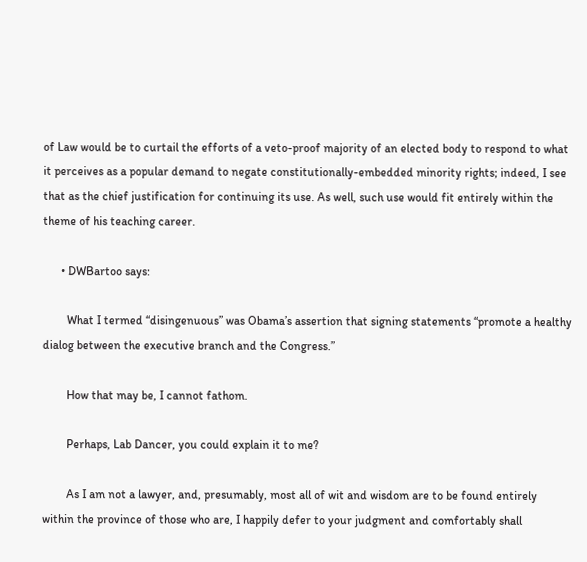of Law would be to curtail the efforts of a veto-proof majority of an elected body to respond to what it perceives as a popular demand to negate constitutionally-embedded minority rights; indeed, I see that as the chief justification for continuing its use. As well, such use would fit entirely within the theme of his teaching career.

      • DWBartoo says:

        What I termed “disingenuous” was Obama’s assertion that signing statements “promote a healthy dialog between the executive branch and the Congress.”

        How that may be, I cannot fathom.

        Perhaps, Lab Dancer, you could explain it to me?

        As I am not a lawyer, and, presumably, most all of wit and wisdom are to be found entirely within the province of those who are, I happily defer to your judgment and comfortably shall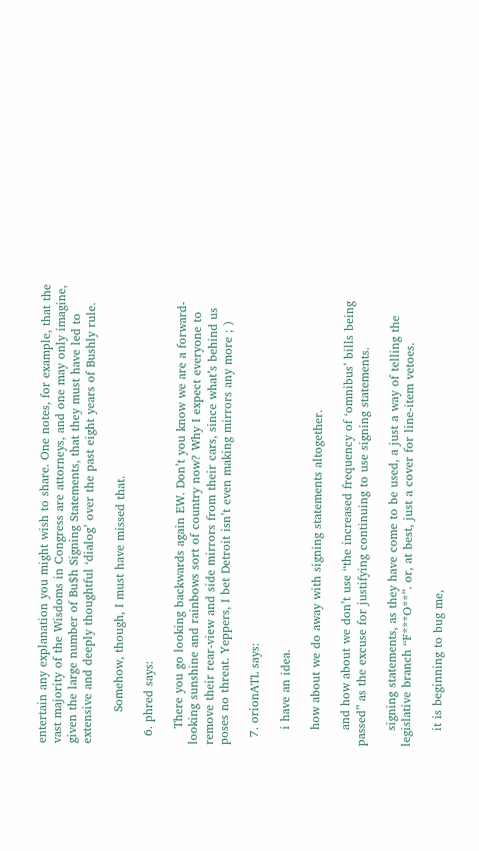entertain any explanation you might wish to share. One notes, for example, that the vast majority of the Wisdoms in Congress are attorneys, and one may only imagine, given the large number of Bu$h Signing Statements, that they must have led to extensive and deeply thoughtful ‘dialog’ over the past eight years of Bushly rule.

        Somehow, though, I must have missed that.

  6. phred says:

    There you go looking backwards again EW. Don’t you know we are a forward-looking sunshine and rainbows sort of country now? Why I expect everyone to remove their rear-view and side mirrors from their cars, since what’s behind us poses no threat. Yeppers, I bet Detroit isn’t even making mirrors any more ; )

  7. orionATL says:

    i have an idea.

    how about we do away with signing statements altogether.

    and how about we don’t use “the increased frequency of ‘omnibus’ bills being passed” as the excuse for justifying continuing to use signing statements.

    signing statements, as they have come to be used, a just a way of telling the legislative branch “F***O**”. or, at best, just a cover for line-item vetoes.

    it is beginning to bug me,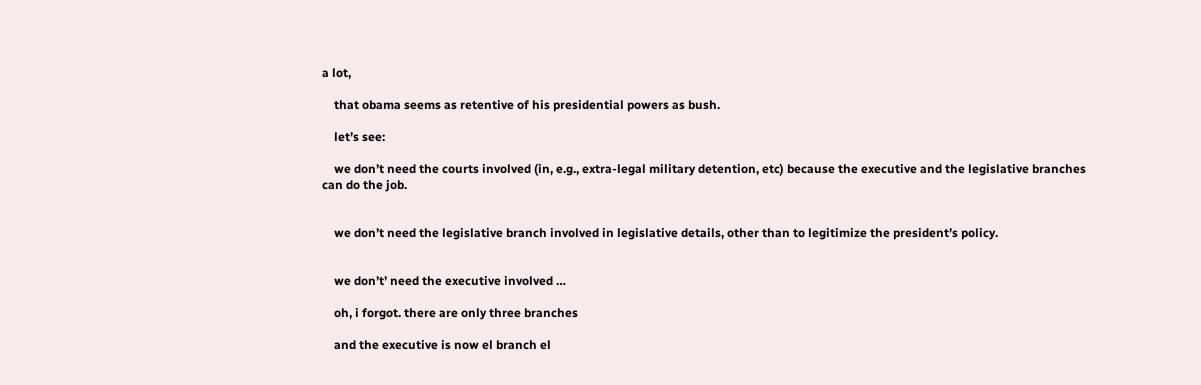a lot,

    that obama seems as retentive of his presidential powers as bush.

    let’s see:

    we don’t need the courts involved (in, e.g., extra-legal military detention, etc) because the executive and the legislative branches can do the job.


    we don’t need the legislative branch involved in legislative details, other than to legitimize the president’s policy.


    we don’t’ need the executive involved …

    oh, i forgot. there are only three branches

    and the executive is now el branch el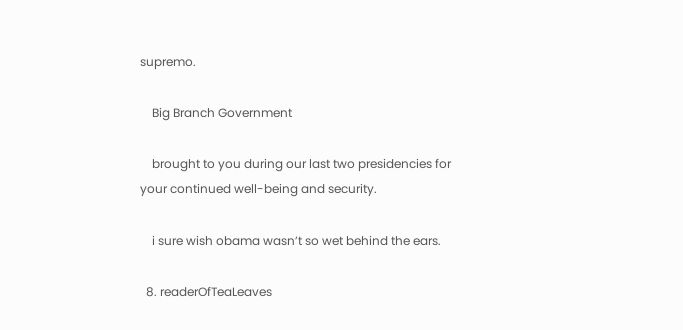supremo.

    Big Branch Government

    brought to you during our last two presidencies for your continued well-being and security.

    i sure wish obama wasn’t so wet behind the ears.

  8. readerOfTeaLeaves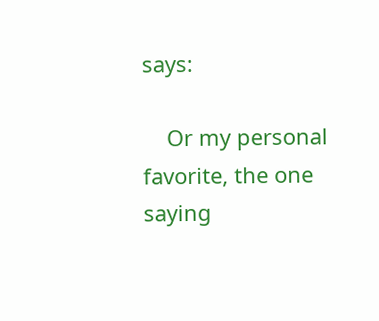says:

    Or my personal favorite, the one saying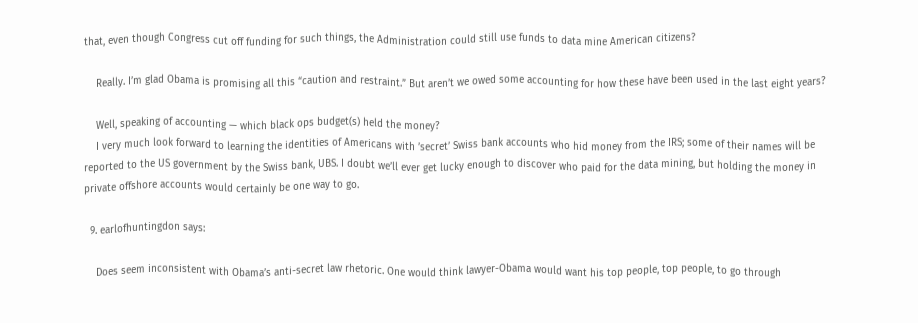that, even though Congress cut off funding for such things, the Administration could still use funds to data mine American citizens?

    Really. I’m glad Obama is promising all this “caution and restraint.” But aren’t we owed some accounting for how these have been used in the last eight years?

    Well, speaking of accounting — which black ops budget(s) held the money?
    I very much look forward to learning the identities of Americans with ’secret’ Swiss bank accounts who hid money from the IRS; some of their names will be reported to the US government by the Swiss bank, UBS. I doubt we’ll ever get lucky enough to discover who paid for the data mining, but holding the money in private offshore accounts would certainly be one way to go.

  9. earlofhuntingdon says:

    Does seem inconsistent with Obama’s anti-secret law rhetoric. One would think lawyer-Obama would want his top people, top people, to go through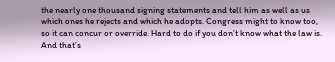the nearly one thousand signing statements and tell him as well as us which ones he rejects and which he adopts. Congress might to know too, so it can concur or override. Hard to do if you don’t know what the law is. And that’s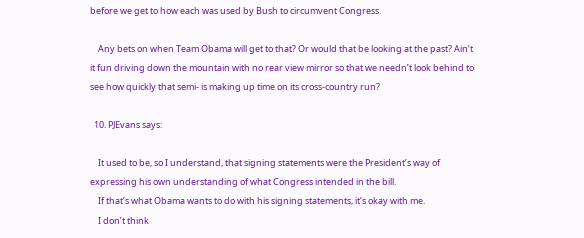before we get to how each was used by Bush to circumvent Congress.

    Any bets on when Team Obama will get to that? Or would that be looking at the past? Ain’t it fun driving down the mountain with no rear view mirror so that we needn’t look behind to see how quickly that semi- is making up time on its cross-country run?

  10. PJEvans says:

    It used to be, so I understand, that signing statements were the President’s way of expressing his own understanding of what Congress intended in the bill.
    If that’s what Obama wants to do with his signing statements, it’s okay with me.
    I don’t think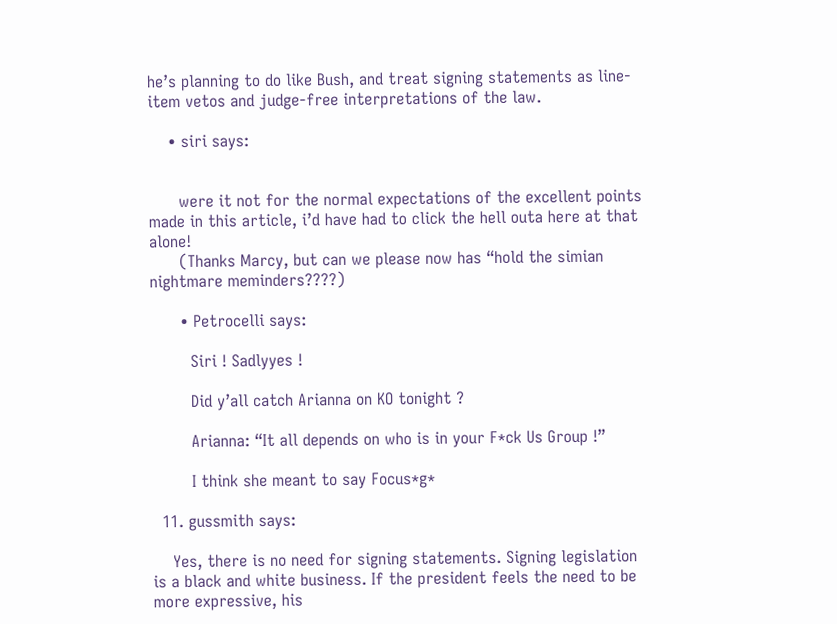he’s planning to do like Bush, and treat signing statements as line-item vetos and judge-free interpretations of the law.

    • siri says:


      were it not for the normal expectations of the excellent points made in this article, i’d have had to click the hell outa here at that alone!
      (Thanks Marcy, but can we please now has “hold the simian nightmare meminders????)

      • Petrocelli says:

        Siri ! Sadlyyes !

        Did y’all catch Arianna on KO tonight ?

        Arianna: “It all depends on who is in your F*ck Us Group !”

        I think she meant to say Focus*g*

  11. gussmith says:

    Yes, there is no need for signing statements. Signing legislation is a black and white business. If the president feels the need to be more expressive, his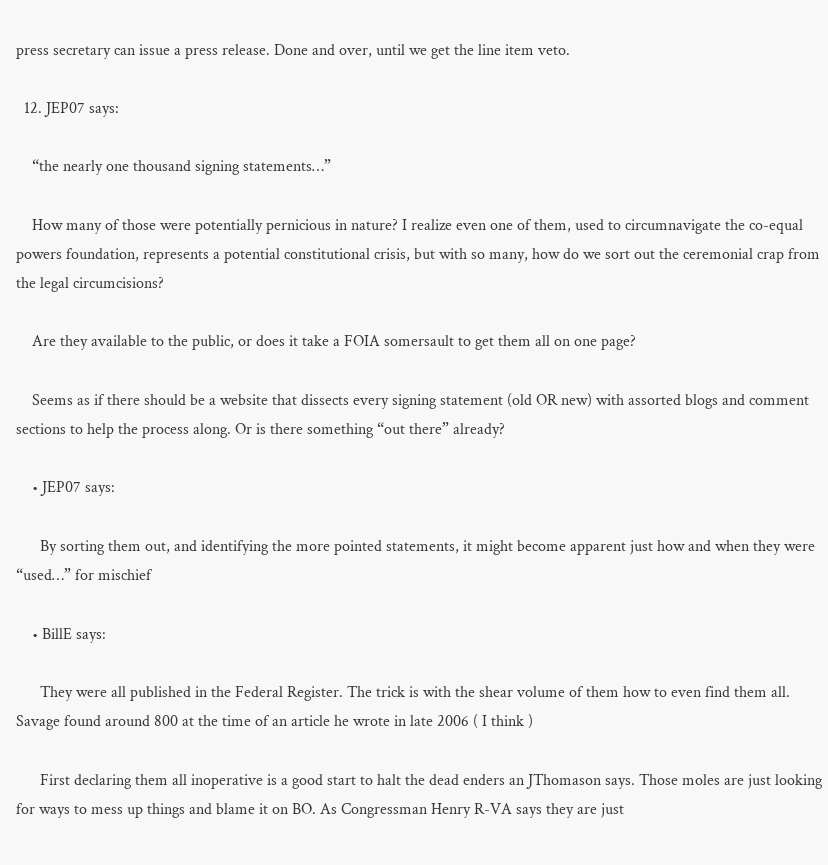press secretary can issue a press release. Done and over, until we get the line item veto.

  12. JEP07 says:

    “the nearly one thousand signing statements…”

    How many of those were potentially pernicious in nature? I realize even one of them, used to circumnavigate the co-equal powers foundation, represents a potential constitutional crisis, but with so many, how do we sort out the ceremonial crap from the legal circumcisions?

    Are they available to the public, or does it take a FOIA somersault to get them all on one page?

    Seems as if there should be a website that dissects every signing statement (old OR new) with assorted blogs and comment sections to help the process along. Or is there something “out there” already?

    • JEP07 says:

      By sorting them out, and identifying the more pointed statements, it might become apparent just how and when they were “used…” for mischief

    • BillE says:

      They were all published in the Federal Register. The trick is with the shear volume of them how to even find them all. Savage found around 800 at the time of an article he wrote in late 2006 ( I think )

      First declaring them all inoperative is a good start to halt the dead enders an JThomason says. Those moles are just looking for ways to mess up things and blame it on BO. As Congressman Henry R-VA says they are just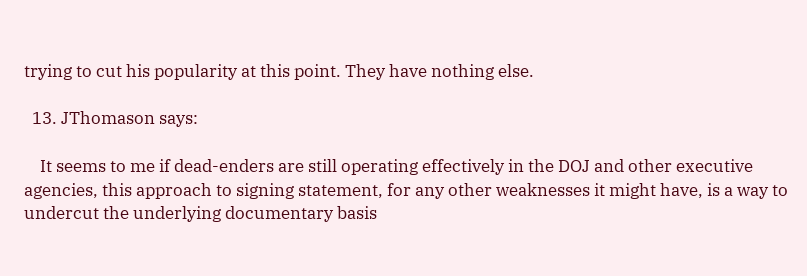trying to cut his popularity at this point. They have nothing else.

  13. JThomason says:

    It seems to me if dead-enders are still operating effectively in the DOJ and other executive agencies, this approach to signing statement, for any other weaknesses it might have, is a way to undercut the underlying documentary basis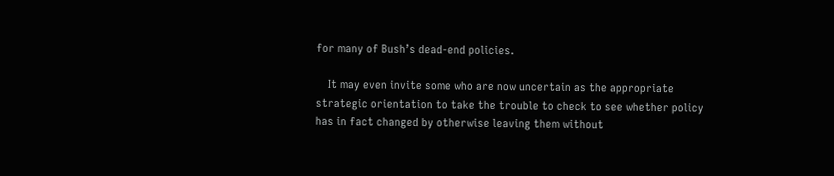for many of Bush’s dead-end policies.

    It may even invite some who are now uncertain as the appropriate strategic orientation to take the trouble to check to see whether policy has in fact changed by otherwise leaving them without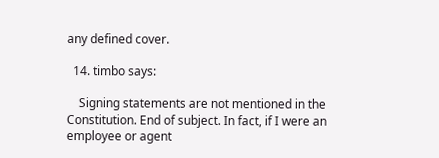any defined cover.

  14. timbo says:

    Signing statements are not mentioned in the Constitution. End of subject. In fact, if I were an employee or agent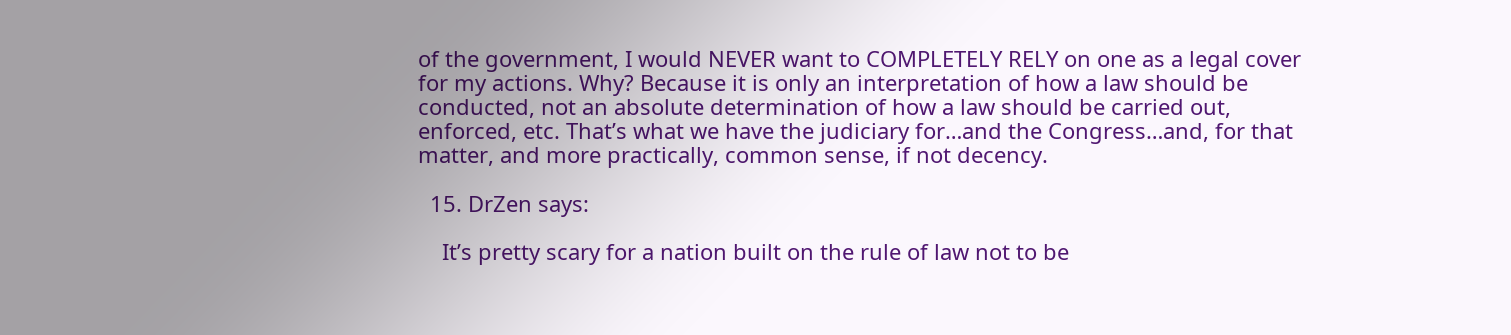of the government, I would NEVER want to COMPLETELY RELY on one as a legal cover for my actions. Why? Because it is only an interpretation of how a law should be conducted, not an absolute determination of how a law should be carried out, enforced, etc. That’s what we have the judiciary for…and the Congress…and, for that matter, and more practically, common sense, if not decency.

  15. DrZen says:

    It’s pretty scary for a nation built on the rule of law not to be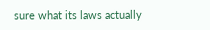sure what its laws actually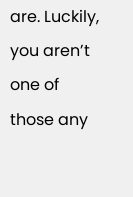are. Luckily, you aren’t one of those any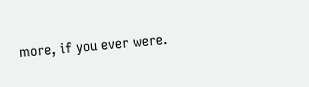more, if you ever were.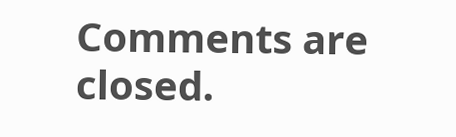Comments are closed.